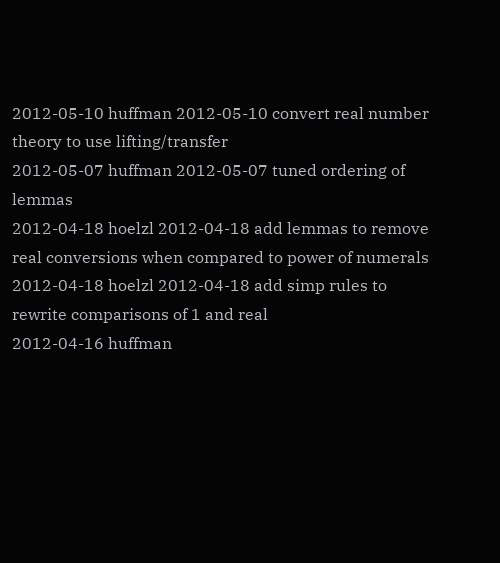2012-05-10 huffman 2012-05-10 convert real number theory to use lifting/transfer
2012-05-07 huffman 2012-05-07 tuned ordering of lemmas
2012-04-18 hoelzl 2012-04-18 add lemmas to remove real conversions when compared to power of numerals
2012-04-18 hoelzl 2012-04-18 add simp rules to rewrite comparisons of 1 and real
2012-04-16 huffman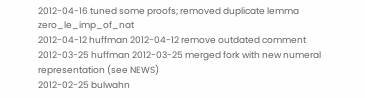2012-04-16 tuned some proofs; removed duplicate lemma zero_le_imp_of_nat
2012-04-12 huffman 2012-04-12 remove outdated comment
2012-03-25 huffman 2012-03-25 merged fork with new numeral representation (see NEWS)
2012-02-25 bulwahn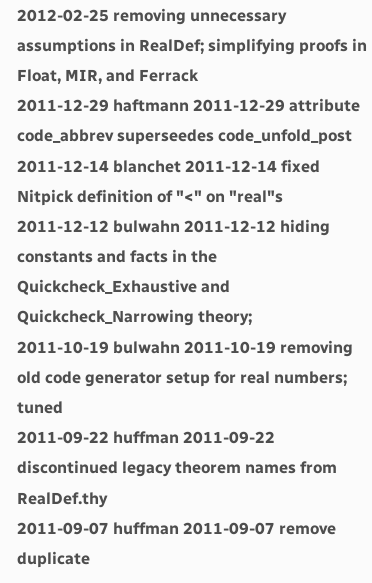2012-02-25 removing unnecessary assumptions in RealDef; simplifying proofs in Float, MIR, and Ferrack
2011-12-29 haftmann 2011-12-29 attribute code_abbrev superseedes code_unfold_post
2011-12-14 blanchet 2011-12-14 fixed Nitpick definition of "<" on "real"s
2011-12-12 bulwahn 2011-12-12 hiding constants and facts in the Quickcheck_Exhaustive and Quickcheck_Narrowing theory;
2011-10-19 bulwahn 2011-10-19 removing old code generator setup for real numbers; tuned
2011-09-22 huffman 2011-09-22 discontinued legacy theorem names from RealDef.thy
2011-09-07 huffman 2011-09-07 remove duplicate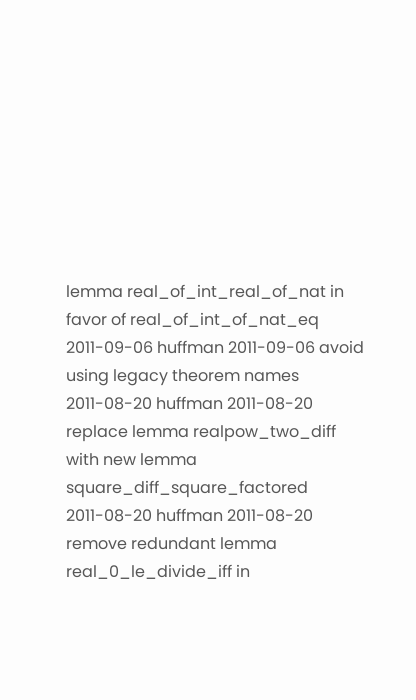lemma real_of_int_real_of_nat in favor of real_of_int_of_nat_eq
2011-09-06 huffman 2011-09-06 avoid using legacy theorem names
2011-08-20 huffman 2011-08-20 replace lemma realpow_two_diff with new lemma square_diff_square_factored
2011-08-20 huffman 2011-08-20 remove redundant lemma real_0_le_divide_iff in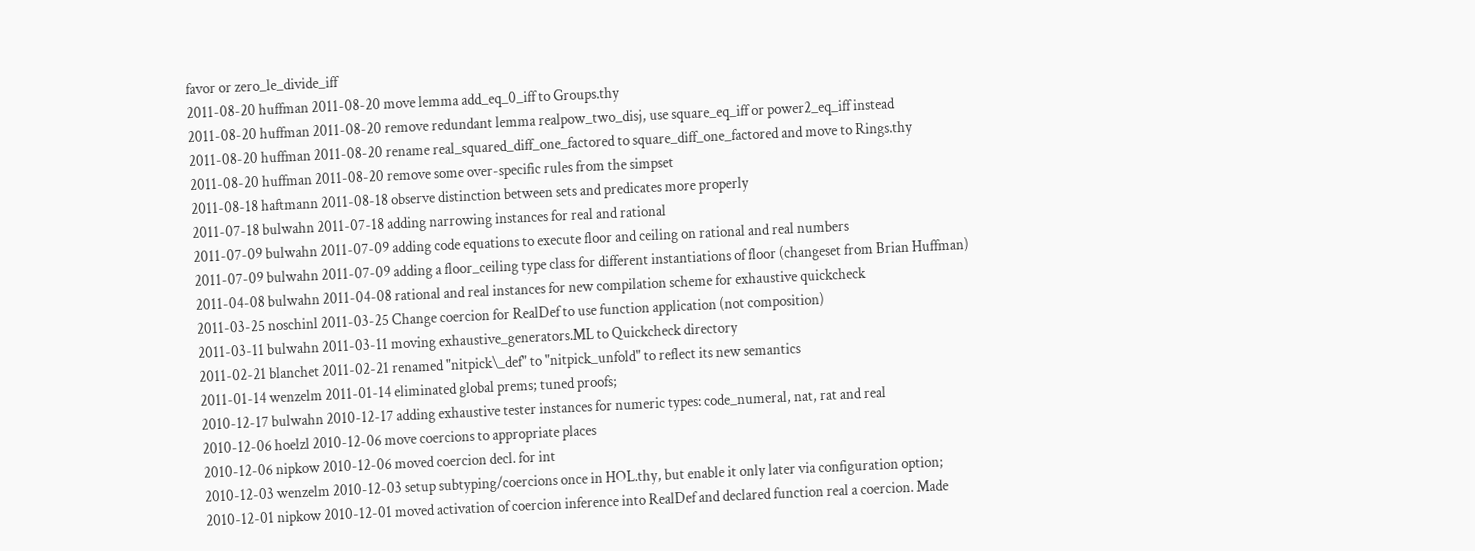favor or zero_le_divide_iff
2011-08-20 huffman 2011-08-20 move lemma add_eq_0_iff to Groups.thy
2011-08-20 huffman 2011-08-20 remove redundant lemma realpow_two_disj, use square_eq_iff or power2_eq_iff instead
2011-08-20 huffman 2011-08-20 rename real_squared_diff_one_factored to square_diff_one_factored and move to Rings.thy
2011-08-20 huffman 2011-08-20 remove some over-specific rules from the simpset
2011-08-18 haftmann 2011-08-18 observe distinction between sets and predicates more properly
2011-07-18 bulwahn 2011-07-18 adding narrowing instances for real and rational
2011-07-09 bulwahn 2011-07-09 adding code equations to execute floor and ceiling on rational and real numbers
2011-07-09 bulwahn 2011-07-09 adding a floor_ceiling type class for different instantiations of floor (changeset from Brian Huffman)
2011-04-08 bulwahn 2011-04-08 rational and real instances for new compilation scheme for exhaustive quickcheck
2011-03-25 noschinl 2011-03-25 Change coercion for RealDef to use function application (not composition)
2011-03-11 bulwahn 2011-03-11 moving exhaustive_generators.ML to Quickcheck directory
2011-02-21 blanchet 2011-02-21 renamed "nitpick\_def" to "nitpick_unfold" to reflect its new semantics
2011-01-14 wenzelm 2011-01-14 eliminated global prems; tuned proofs;
2010-12-17 bulwahn 2010-12-17 adding exhaustive tester instances for numeric types: code_numeral, nat, rat and real
2010-12-06 hoelzl 2010-12-06 move coercions to appropriate places
2010-12-06 nipkow 2010-12-06 moved coercion decl. for int
2010-12-03 wenzelm 2010-12-03 setup subtyping/coercions once in HOL.thy, but enable it only later via configuration option;
2010-12-01 nipkow 2010-12-01 moved activation of coercion inference into RealDef and declared function real a coercion. Made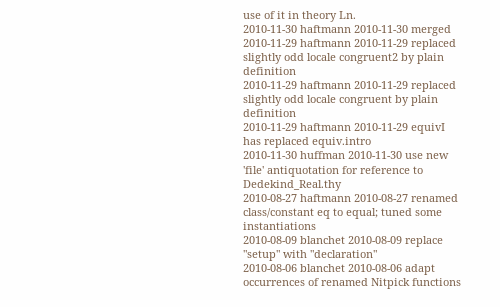use of it in theory Ln.
2010-11-30 haftmann 2010-11-30 merged
2010-11-29 haftmann 2010-11-29 replaced slightly odd locale congruent2 by plain definition
2010-11-29 haftmann 2010-11-29 replaced slightly odd locale congruent by plain definition
2010-11-29 haftmann 2010-11-29 equivI has replaced equiv.intro
2010-11-30 huffman 2010-11-30 use new 'file' antiquotation for reference to Dedekind_Real.thy
2010-08-27 haftmann 2010-08-27 renamed class/constant eq to equal; tuned some instantiations
2010-08-09 blanchet 2010-08-09 replace "setup" with "declaration"
2010-08-06 blanchet 2010-08-06 adapt occurrences of renamed Nitpick functions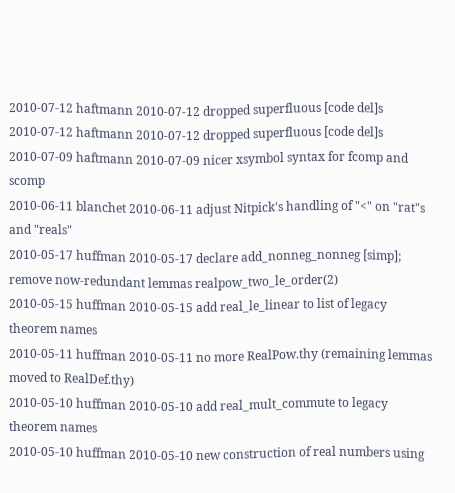2010-07-12 haftmann 2010-07-12 dropped superfluous [code del]s
2010-07-12 haftmann 2010-07-12 dropped superfluous [code del]s
2010-07-09 haftmann 2010-07-09 nicer xsymbol syntax for fcomp and scomp
2010-06-11 blanchet 2010-06-11 adjust Nitpick's handling of "<" on "rat"s and "reals"
2010-05-17 huffman 2010-05-17 declare add_nonneg_nonneg [simp]; remove now-redundant lemmas realpow_two_le_order(2)
2010-05-15 huffman 2010-05-15 add real_le_linear to list of legacy theorem names
2010-05-11 huffman 2010-05-11 no more RealPow.thy (remaining lemmas moved to RealDef.thy)
2010-05-10 huffman 2010-05-10 add real_mult_commute to legacy theorem names
2010-05-10 huffman 2010-05-10 new construction of real numbers using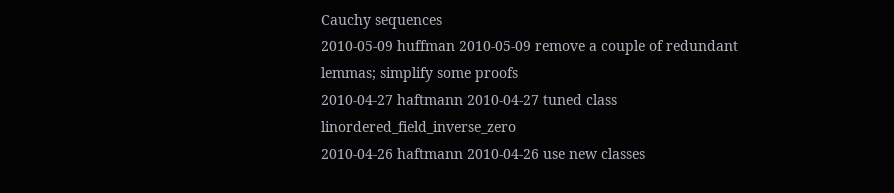Cauchy sequences
2010-05-09 huffman 2010-05-09 remove a couple of redundant lemmas; simplify some proofs
2010-04-27 haftmann 2010-04-27 tuned class linordered_field_inverse_zero
2010-04-26 haftmann 2010-04-26 use new classes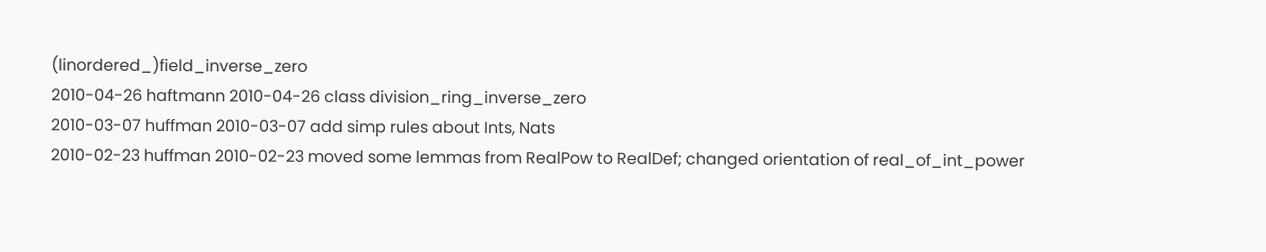(linordered_)field_inverse_zero
2010-04-26 haftmann 2010-04-26 class division_ring_inverse_zero
2010-03-07 huffman 2010-03-07 add simp rules about Ints, Nats
2010-02-23 huffman 2010-02-23 moved some lemmas from RealPow to RealDef; changed orientation of real_of_int_power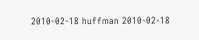2010-02-18 huffman 2010-02-18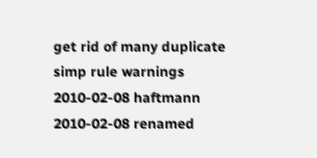get rid of many duplicate simp rule warnings
2010-02-08 haftmann 2010-02-08 renamed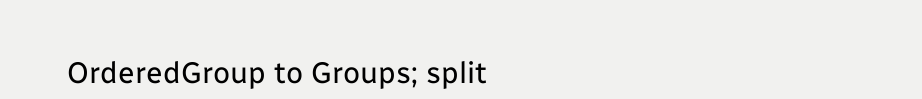OrderedGroup to Groups; split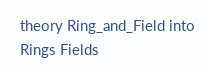theory Ring_and_Field into Rings Fields